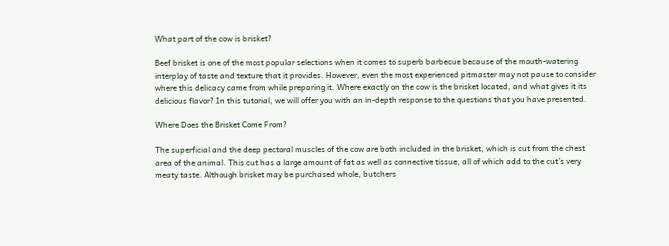What part of the cow is brisket?

Beef brisket is one of the most popular selections when it comes to superb barbecue because of the mouth-watering interplay of taste and texture that it provides. However, even the most experienced pitmaster may not pause to consider where this delicacy came from while preparing it. Where exactly on the cow is the brisket located, and what gives it its delicious flavor? In this tutorial, we will offer you with an in-depth response to the questions that you have presented.

Where Does the Brisket Come From?

The superficial and the deep pectoral muscles of the cow are both included in the brisket, which is cut from the chest area of the animal. This cut has a large amount of fat as well as connective tissue, all of which add to the cut’s very meaty taste. Although brisket may be purchased whole, butchers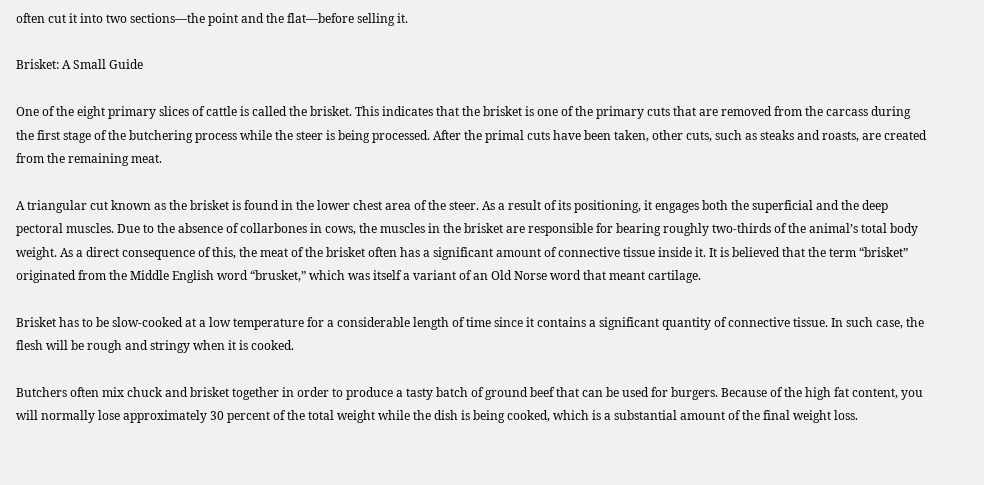often cut it into two sections—the point and the flat—before selling it.

Brisket: A Small Guide

One of the eight primary slices of cattle is called the brisket. This indicates that the brisket is one of the primary cuts that are removed from the carcass during the first stage of the butchering process while the steer is being processed. After the primal cuts have been taken, other cuts, such as steaks and roasts, are created from the remaining meat.

A triangular cut known as the brisket is found in the lower chest area of the steer. As a result of its positioning, it engages both the superficial and the deep pectoral muscles. Due to the absence of collarbones in cows, the muscles in the brisket are responsible for bearing roughly two-thirds of the animal’s total body weight. As a direct consequence of this, the meat of the brisket often has a significant amount of connective tissue inside it. It is believed that the term “brisket” originated from the Middle English word “brusket,” which was itself a variant of an Old Norse word that meant cartilage.

Brisket has to be slow-cooked at a low temperature for a considerable length of time since it contains a significant quantity of connective tissue. In such case, the flesh will be rough and stringy when it is cooked.

Butchers often mix chuck and brisket together in order to produce a tasty batch of ground beef that can be used for burgers. Because of the high fat content, you will normally lose approximately 30 percent of the total weight while the dish is being cooked, which is a substantial amount of the final weight loss.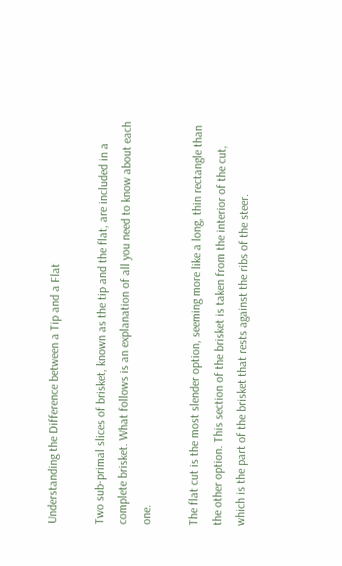Understanding the Difference between a Tip and a Flat

Two sub-primal slices of brisket, known as the tip and the flat, are included in a complete brisket. What follows is an explanation of all you need to know about each one.

The flat cut is the most slender option, seeming more like a long, thin rectangle than the other option. This section of the brisket is taken from the interior of the cut, which is the part of the brisket that rests against the ribs of the steer.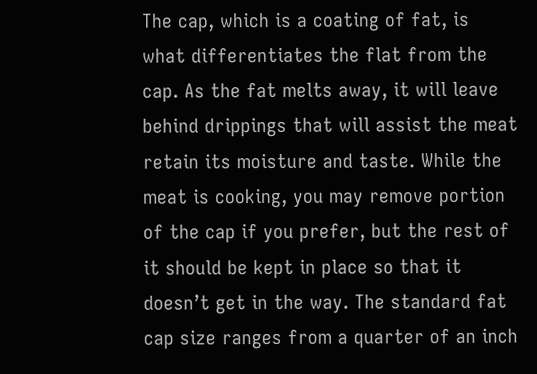The cap, which is a coating of fat, is what differentiates the flat from the cap. As the fat melts away, it will leave behind drippings that will assist the meat retain its moisture and taste. While the meat is cooking, you may remove portion of the cap if you prefer, but the rest of it should be kept in place so that it doesn’t get in the way. The standard fat cap size ranges from a quarter of an inch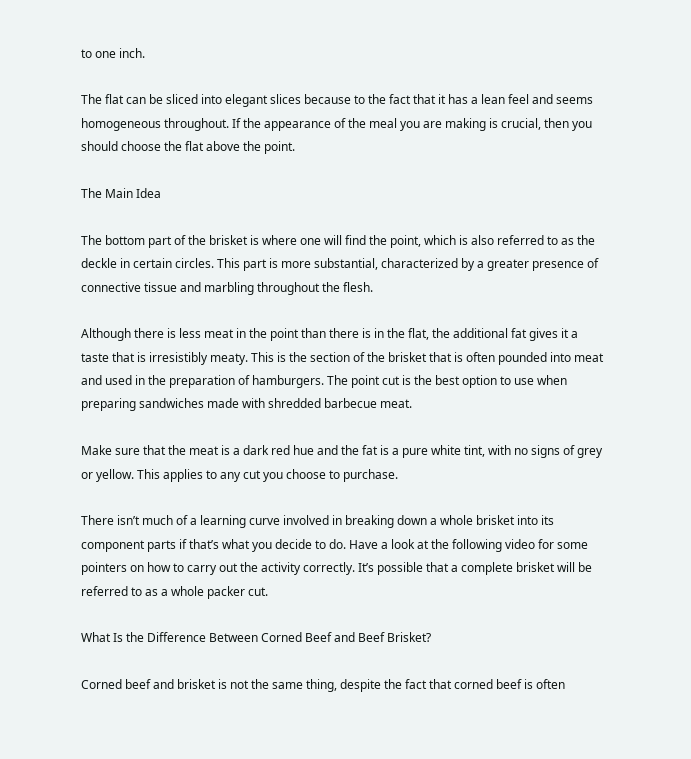to one inch.

The flat can be sliced into elegant slices because to the fact that it has a lean feel and seems homogeneous throughout. If the appearance of the meal you are making is crucial, then you should choose the flat above the point.

The Main Idea

The bottom part of the brisket is where one will find the point, which is also referred to as the deckle in certain circles. This part is more substantial, characterized by a greater presence of connective tissue and marbling throughout the flesh.

Although there is less meat in the point than there is in the flat, the additional fat gives it a taste that is irresistibly meaty. This is the section of the brisket that is often pounded into meat and used in the preparation of hamburgers. The point cut is the best option to use when preparing sandwiches made with shredded barbecue meat.

Make sure that the meat is a dark red hue and the fat is a pure white tint, with no signs of grey or yellow. This applies to any cut you choose to purchase.

There isn’t much of a learning curve involved in breaking down a whole brisket into its component parts if that’s what you decide to do. Have a look at the following video for some pointers on how to carry out the activity correctly. It’s possible that a complete brisket will be referred to as a whole packer cut.

What Is the Difference Between Corned Beef and Beef Brisket?

Corned beef and brisket is not the same thing, despite the fact that corned beef is often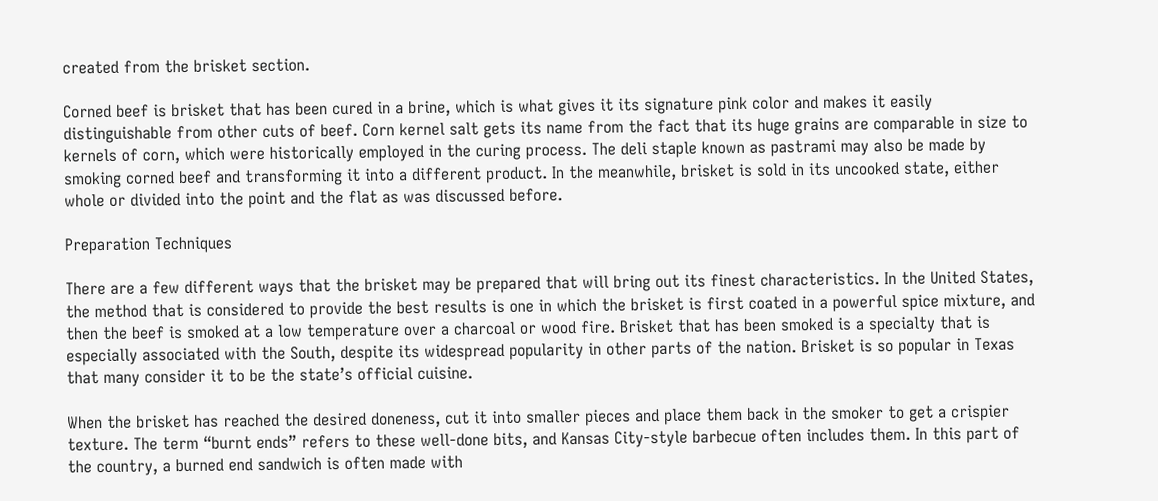created from the brisket section.

Corned beef is brisket that has been cured in a brine, which is what gives it its signature pink color and makes it easily distinguishable from other cuts of beef. Corn kernel salt gets its name from the fact that its huge grains are comparable in size to kernels of corn, which were historically employed in the curing process. The deli staple known as pastrami may also be made by smoking corned beef and transforming it into a different product. In the meanwhile, brisket is sold in its uncooked state, either whole or divided into the point and the flat as was discussed before.

Preparation Techniques

There are a few different ways that the brisket may be prepared that will bring out its finest characteristics. In the United States, the method that is considered to provide the best results is one in which the brisket is first coated in a powerful spice mixture, and then the beef is smoked at a low temperature over a charcoal or wood fire. Brisket that has been smoked is a specialty that is especially associated with the South, despite its widespread popularity in other parts of the nation. Brisket is so popular in Texas that many consider it to be the state’s official cuisine.

When the brisket has reached the desired doneness, cut it into smaller pieces and place them back in the smoker to get a crispier texture. The term “burnt ends” refers to these well-done bits, and Kansas City-style barbecue often includes them. In this part of the country, a burned end sandwich is often made with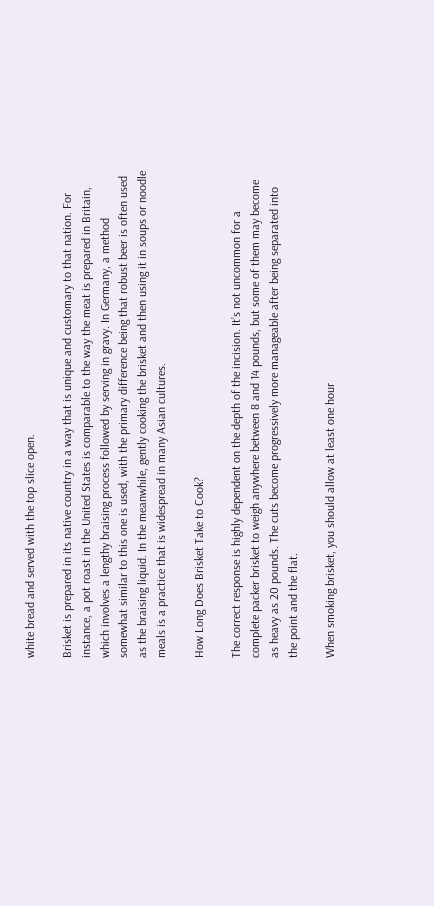white bread and served with the top slice open.

Brisket is prepared in its native country in a way that is unique and customary to that nation. For instance, a pot roast in the United States is comparable to the way the meat is prepared in Britain, which involves a lengthy braising process followed by serving in gravy. In Germany, a method somewhat similar to this one is used, with the primary difference being that robust beer is often used as the braising liquid. In the meanwhile, gently cooking the brisket and then using it in soups or noodle meals is a practice that is widespread in many Asian cultures.

How Long Does Brisket Take to Cook?

The correct response is highly dependent on the depth of the incision. It’s not uncommon for a complete packer brisket to weigh anywhere between 8 and 14 pounds, but some of them may become as heavy as 20 pounds. The cuts become progressively more manageable after being separated into the point and the flat.

When smoking brisket, you should allow at least one hour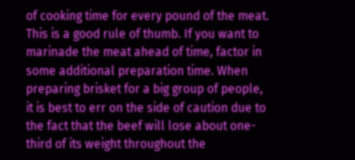of cooking time for every pound of the meat. This is a good rule of thumb. If you want to marinade the meat ahead of time, factor in some additional preparation time. When preparing brisket for a big group of people, it is best to err on the side of caution due to the fact that the beef will lose about one-third of its weight throughout the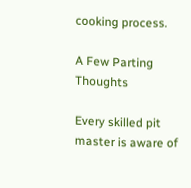cooking process.

A Few Parting Thoughts

Every skilled pit master is aware of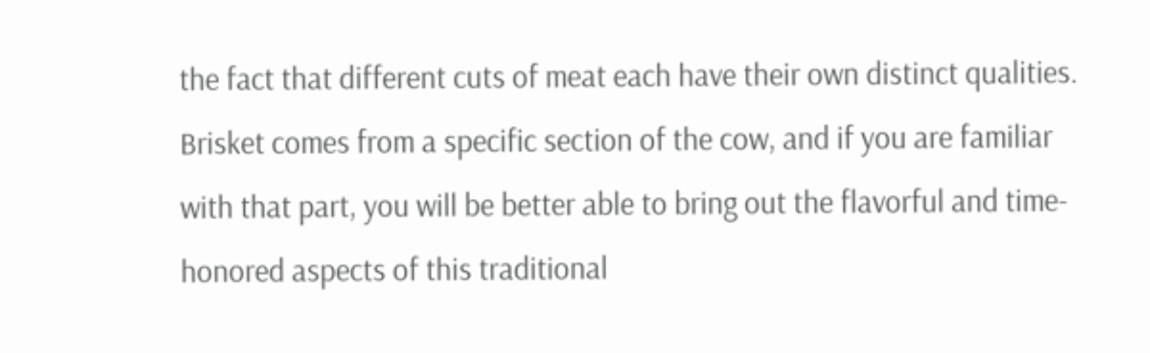the fact that different cuts of meat each have their own distinct qualities. Brisket comes from a specific section of the cow, and if you are familiar with that part, you will be better able to bring out the flavorful and time-honored aspects of this traditional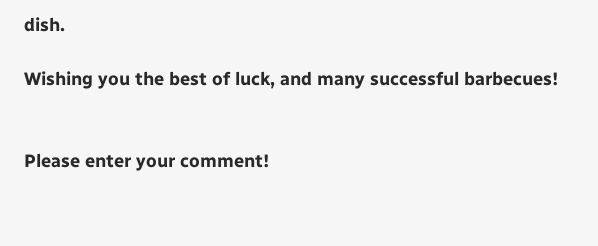dish.

Wishing you the best of luck, and many successful barbecues!


Please enter your comment!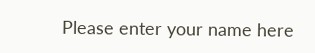Please enter your name here